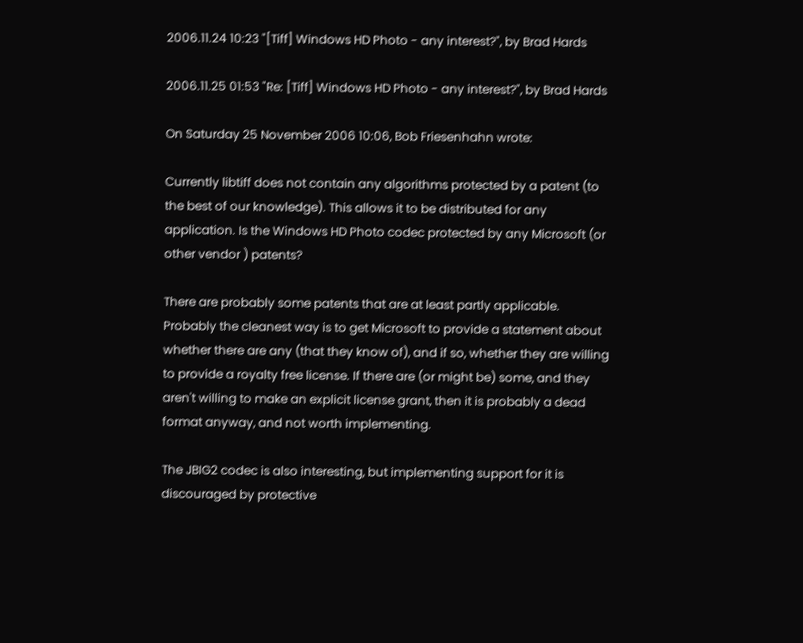2006.11.24 10:23 "[Tiff] Windows HD Photo - any interest?", by Brad Hards

2006.11.25 01:53 "Re: [Tiff] Windows HD Photo - any interest?", by Brad Hards

On Saturday 25 November 2006 10:06, Bob Friesenhahn wrote:

Currently libtiff does not contain any algorithms protected by a patent (to the best of our knowledge). This allows it to be distributed for any application. Is the Windows HD Photo codec protected by any Microsoft (or other vendor ) patents?

There are probably some patents that are at least partly applicable. Probably the cleanest way is to get Microsoft to provide a statement about whether there are any (that they know of), and if so, whether they are willing to provide a royalty free license. If there are (or might be) some, and they aren't willing to make an explicit license grant, then it is probably a dead format anyway, and not worth implementing.

The JBIG2 codec is also interesting, but implementing support for it is discouraged by protective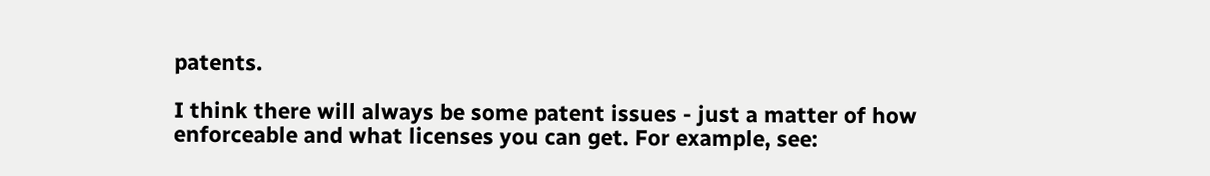patents.

I think there will always be some patent issues - just a matter of how enforceable and what licenses you can get. For example, see: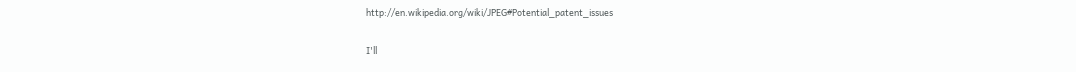http://en.wikipedia.org/wiki/JPEG#Potential_patent_issues

I'll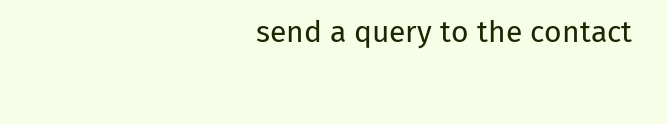send a query to the contact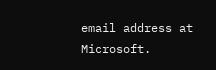email address at Microsoft.